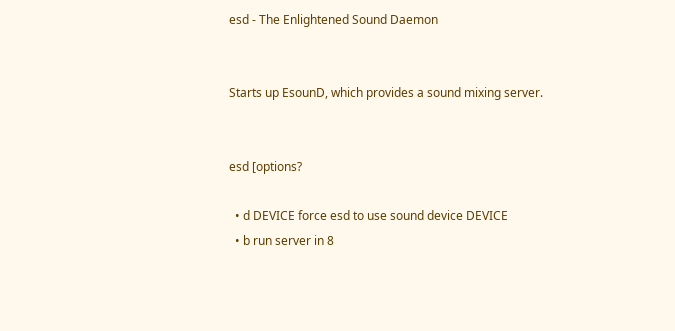esd - The Enlightened Sound Daemon


Starts up EsounD, which provides a sound mixing server.


esd [options?

  • d DEVICE force esd to use sound device DEVICE
  • b run server in 8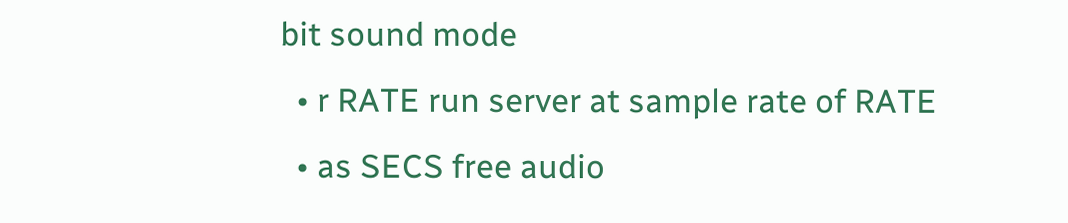bit sound mode
  • r RATE run server at sample rate of RATE
  • as SECS free audio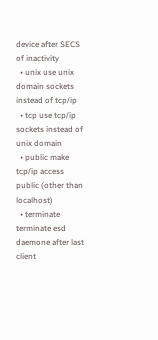device after SECS of inactivity
  • unix use unix domain sockets instead of tcp/ip
  • tcp use tcp/ip sockets instead of unix domain
  • public make tcp/ip access public (other than localhost)
  • terminate terminate esd daemone after last client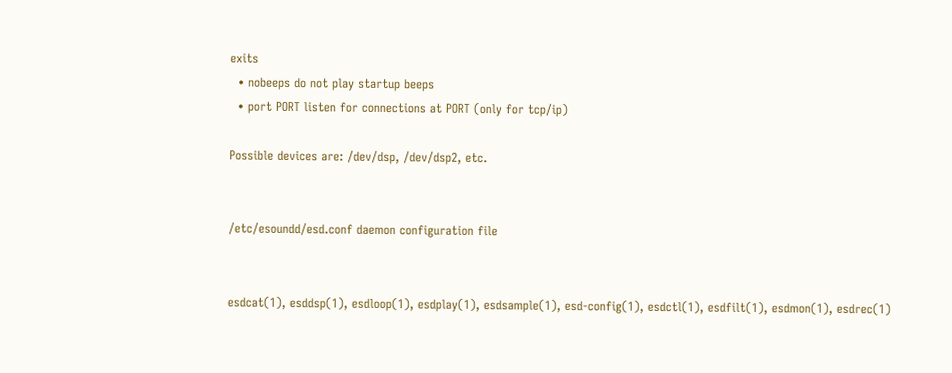exits
  • nobeeps do not play startup beeps
  • port PORT listen for connections at PORT (only for tcp/ip)

Possible devices are: /dev/dsp, /dev/dsp2, etc.


/etc/esoundd/esd.conf daemon configuration file


esdcat(1), esddsp(1), esdloop(1), esdplay(1), esdsample(1), esd-config(1), esdctl(1), esdfilt(1), esdmon(1), esdrec(1)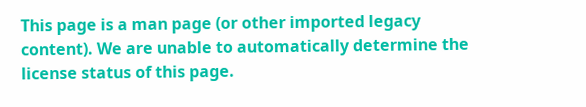This page is a man page (or other imported legacy content). We are unable to automatically determine the license status of this page.